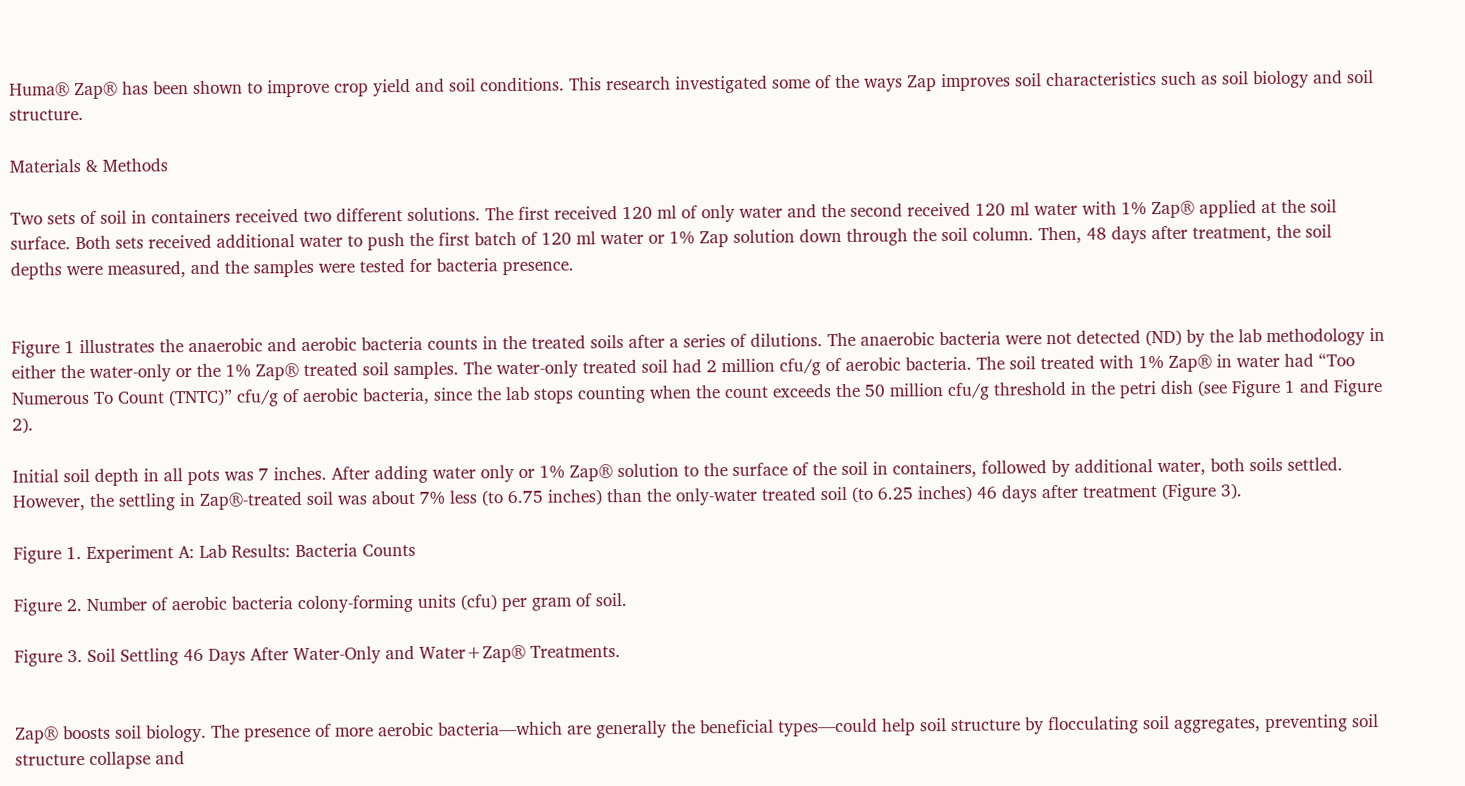Huma® Zap® has been shown to improve crop yield and soil conditions. This research investigated some of the ways Zap improves soil characteristics such as soil biology and soil structure.

Materials & Methods

Two sets of soil in containers received two different solutions. The first received 120 ml of only water and the second received 120 ml water with 1% Zap® applied at the soil surface. Both sets received additional water to push the first batch of 120 ml water or 1% Zap solution down through the soil column. Then, 48 days after treatment, the soil depths were measured, and the samples were tested for bacteria presence.


Figure 1 illustrates the anaerobic and aerobic bacteria counts in the treated soils after a series of dilutions. The anaerobic bacteria were not detected (ND) by the lab methodology in either the water-only or the 1% Zap® treated soil samples. The water-only treated soil had 2 million cfu/g of aerobic bacteria. The soil treated with 1% Zap® in water had “Too Numerous To Count (TNTC)” cfu/g of aerobic bacteria, since the lab stops counting when the count exceeds the 50 million cfu/g threshold in the petri dish (see Figure 1 and Figure 2).

Initial soil depth in all pots was 7 inches. After adding water only or 1% Zap® solution to the surface of the soil in containers, followed by additional water, both soils settled. However, the settling in Zap®-treated soil was about 7% less (to 6.75 inches) than the only-water treated soil (to 6.25 inches) 46 days after treatment (Figure 3).

Figure 1. Experiment A: Lab Results: Bacteria Counts

Figure 2. Number of aerobic bacteria colony-forming units (cfu) per gram of soil.

Figure 3. Soil Settling 46 Days After Water-Only and Water+Zap® Treatments.


Zap® boosts soil biology. The presence of more aerobic bacteria—which are generally the beneficial types—could help soil structure by flocculating soil aggregates, preventing soil structure collapse and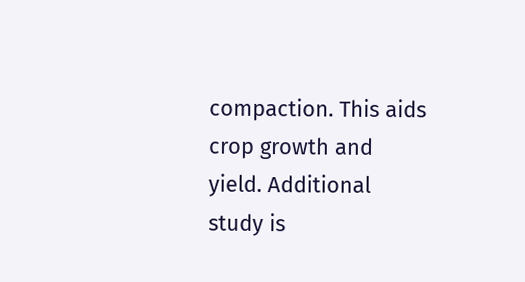compaction. This aids crop growth and yield. Additional study is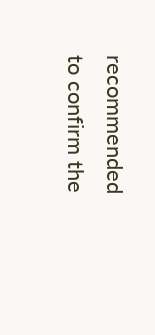recommended to confirm the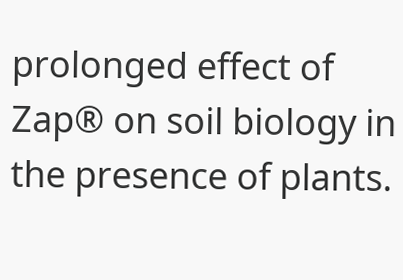prolonged effect of Zap® on soil biology in the presence of plants.